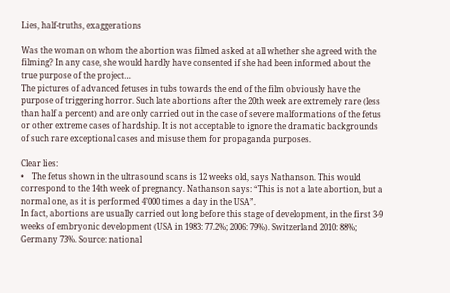Lies, half-truths, exaggerations

Was the woman on whom the abortion was filmed asked at all whether she agreed with the filming? In any case, she would hardly have consented if she had been informed about the true purpose of the project…
The pictures of advanced fetuses in tubs towards the end of the film obviously have the purpose of triggering horror. Such late abortions after the 20th week are extremely rare (less than half a percent) and are only carried out in the case of severe malformations of the fetus or other extreme cases of hardship. It is not acceptable to ignore the dramatic backgrounds of such rare exceptional cases and misuse them for propaganda purposes.

Clear lies:
•    The fetus shown in the ultrasound scans is 12 weeks old, says Nathanson. This would correspond to the 14th week of pregnancy. Nathanson says: “This is not a late abortion, but a normal one, as it is performed 4’000 times a day in the USA”.
In fact, abortions are usually carried out long before this stage of development, in the first 3-9 weeks of embryonic development (USA in 1983: 77.2%; 2006: 79%). Switzerland 2010: 88%; Germany 73%. Source: national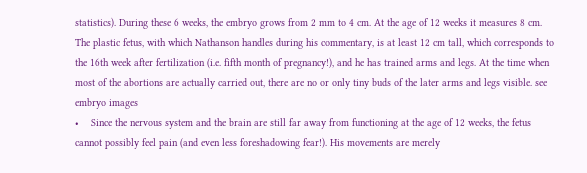statistics). During these 6 weeks, the embryo grows from 2 mm to 4 cm. At the age of 12 weeks it measures 8 cm. The plastic fetus, with which Nathanson handles during his commentary, is at least 12 cm tall, which corresponds to the 16th week after fertilization (i.e. fifth month of pregnancy!), and he has trained arms and legs. At the time when most of the abortions are actually carried out, there are no or only tiny buds of the later arms and legs visible. see embryo images
•    Since the nervous system and the brain are still far away from functioning at the age of 12 weeks, the fetus cannot possibly feel pain (and even less foreshadowing fear!). His movements are merely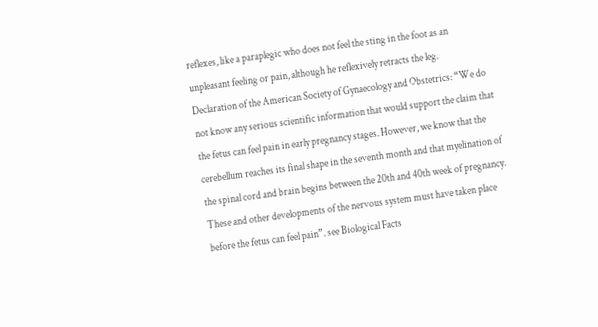reflexes, like a paraplegic who does not feel the sting in the foot as an unpleasant feeling or pain, although he reflexively retracts the leg.
Declaration of the American Society of Gynaecology and Obstetrics: “We do not know any serious scientific information that would support the claim that the fetus can feel pain in early pregnancy stages. However, we know that the cerebellum reaches its final shape in the seventh month and that myelination of the spinal cord and brain begins between the 20th and 40th week of pregnancy. These and other developments of the nervous system must have taken place before the fetus can feel pain”. see Biological Facts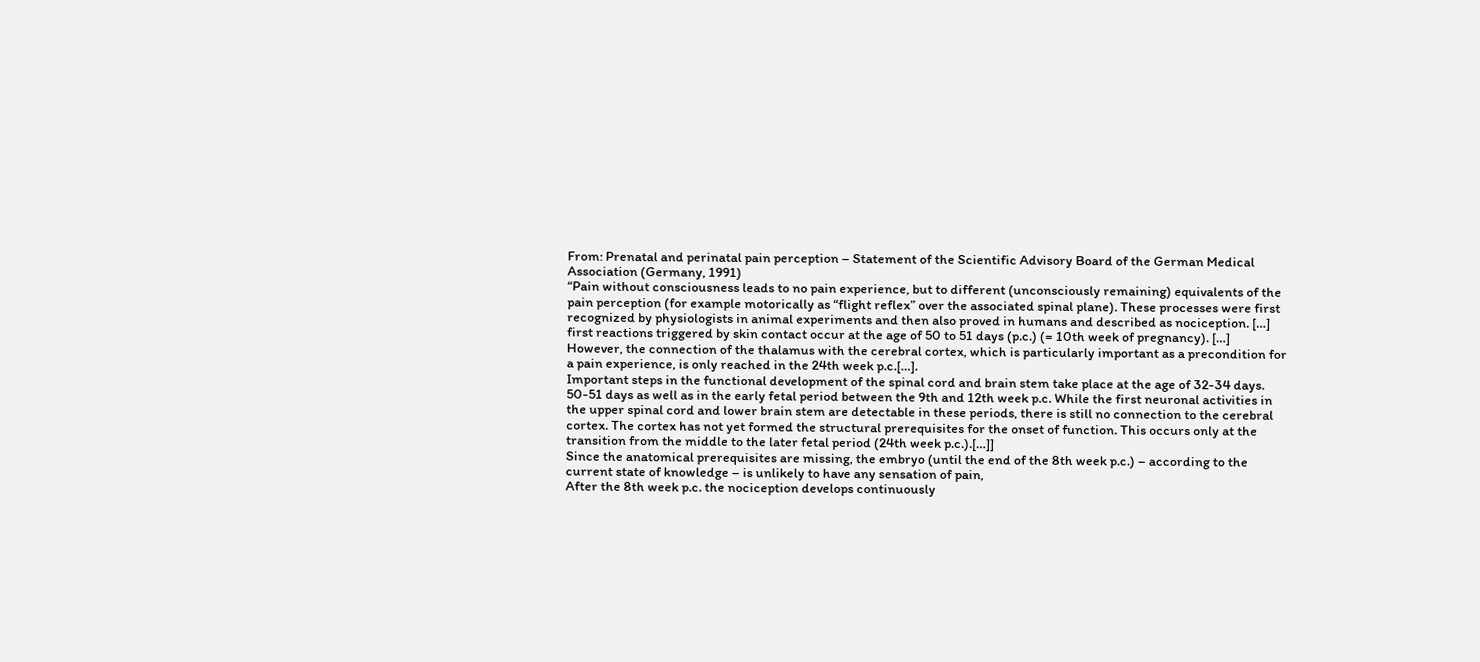From: Prenatal and perinatal pain perception – Statement of the Scientific Advisory Board of the German Medical Association (Germany, 1991)
“Pain without consciousness leads to no pain experience, but to different (unconsciously remaining) equivalents of the pain perception (for example motorically as “flight reflex” over the associated spinal plane). These processes were first recognized by physiologists in animal experiments and then also proved in humans and described as nociception. […]
first reactions triggered by skin contact occur at the age of 50 to 51 days (p.c.) (= 10th week of pregnancy). […]
However, the connection of the thalamus with the cerebral cortex, which is particularly important as a precondition for a pain experience, is only reached in the 24th week p.c.[…].
Important steps in the functional development of the spinal cord and brain stem take place at the age of 32-34 days. 50-51 days as well as in the early fetal period between the 9th and 12th week p.c. While the first neuronal activities in the upper spinal cord and lower brain stem are detectable in these periods, there is still no connection to the cerebral cortex. The cortex has not yet formed the structural prerequisites for the onset of function. This occurs only at the transition from the middle to the later fetal period (24th week p.c.).[…]]
Since the anatomical prerequisites are missing, the embryo (until the end of the 8th week p.c.) – according to the current state of knowledge – is unlikely to have any sensation of pain,
After the 8th week p.c. the nociception develops continuously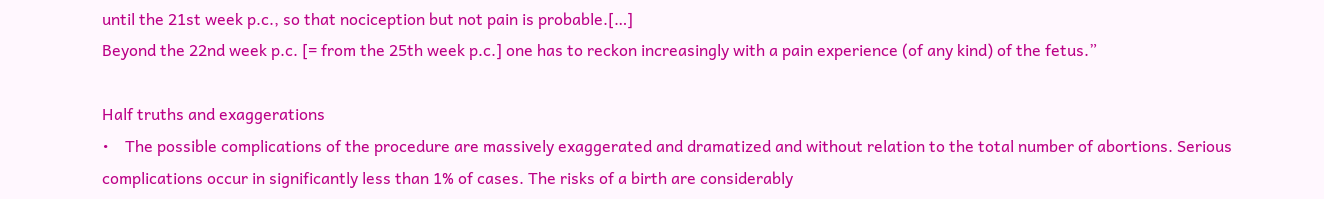until the 21st week p.c., so that nociception but not pain is probable.[…]
Beyond the 22nd week p.c. [= from the 25th week p.c.] one has to reckon increasingly with a pain experience (of any kind) of the fetus.”

Half truths and exaggerations
•    The possible complications of the procedure are massively exaggerated and dramatized and without relation to the total number of abortions. Serious complications occur in significantly less than 1% of cases. The risks of a birth are considerably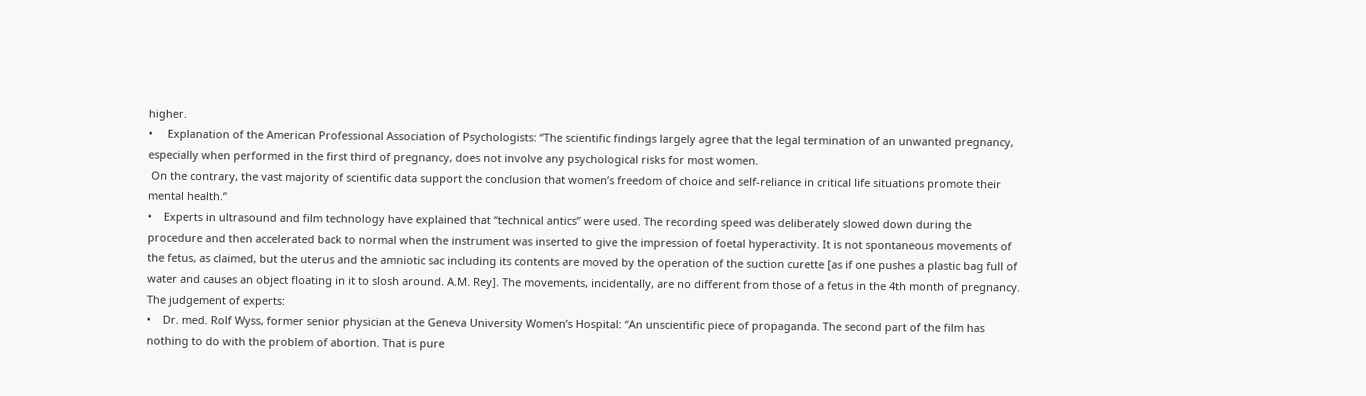higher.
•     Explanation of the American Professional Association of Psychologists: “The scientific findings largely agree that the legal termination of an unwanted pregnancy, especially when performed in the first third of pregnancy, does not involve any psychological risks for most women.
 On the contrary, the vast majority of scientific data support the conclusion that women’s freedom of choice and self-reliance in critical life situations promote their mental health.”
•    Experts in ultrasound and film technology have explained that “technical antics” were used. The recording speed was deliberately slowed down during the procedure and then accelerated back to normal when the instrument was inserted to give the impression of foetal hyperactivity. It is not spontaneous movements of the fetus, as claimed, but the uterus and the amniotic sac including its contents are moved by the operation of the suction curette [as if one pushes a plastic bag full of water and causes an object floating in it to slosh around. A.M. Rey]. The movements, incidentally, are no different from those of a fetus in the 4th month of pregnancy.
The judgement of experts:
•    Dr. med. Rolf Wyss, former senior physician at the Geneva University Women’s Hospital: “An unscientific piece of propaganda. The second part of the film has nothing to do with the problem of abortion. That is pure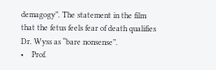demagogy”. The statement in the film that the fetus feels fear of death qualifies Dr. Wyss as “bare nonsense”.
•    Prof.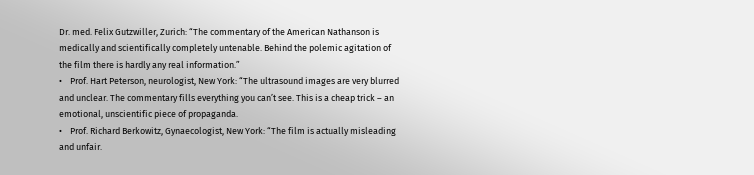Dr. med. Felix Gutzwiller, Zurich: “The commentary of the American Nathanson is medically and scientifically completely untenable. Behind the polemic agitation of the film there is hardly any real information.”
•    Prof. Hart Peterson, neurologist, New York: “The ultrasound images are very blurred and unclear. The commentary fills everything you can’t see. This is a cheap trick – an emotional, unscientific piece of propaganda.
•    Prof. Richard Berkowitz, Gynaecologist, New York: “The film is actually misleading and unfair.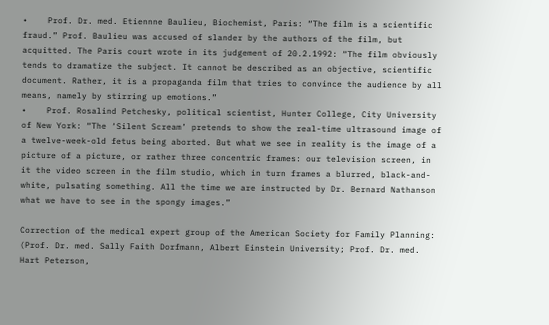•    Prof. Dr. med. Etiennne Baulieu, Biochemist, Paris: “The film is a scientific fraud.” Prof. Baulieu was accused of slander by the authors of the film, but acquitted. The Paris court wrote in its judgement of 20.2.1992: “The film obviously tends to dramatize the subject. It cannot be described as an objective, scientific document. Rather, it is a propaganda film that tries to convince the audience by all means, namely by stirring up emotions.”
•    Prof. Rosalind Petchesky, political scientist, Hunter College, City University of New York: “The ‘Silent Scream’ pretends to show the real-time ultrasound image of a twelve-week-old fetus being aborted. But what we see in reality is the image of a picture of a picture, or rather three concentric frames: our television screen, in it the video screen in the film studio, which in turn frames a blurred, black-and-white, pulsating something. All the time we are instructed by Dr. Bernard Nathanson what we have to see in the spongy images.”

Correction of the medical expert group of the American Society for Family Planning:
(Prof. Dr. med. Sally Faith Dorfmann, Albert Einstein University; Prof. Dr. med. Hart Peterson,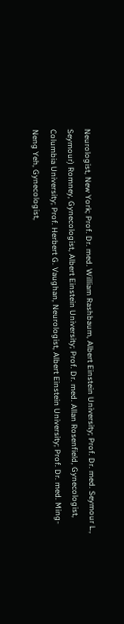Neurologist, New York; Prof. Dr. med. William Rashbaum, Albert Einstein University; Prof. Dr. med. Seymour L., Seymour) Romney, Gynecologist, Albert Einstein University; Prof. Dr. med. Allan Rosenfield, Gynecologist, Columbia University; Prof. Herbert G. Vaughan, Neurologist, Albert Einstein University; Prof. Dr. med. Ming-Neng Yeh, Gynecologist,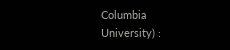Columbia University) :